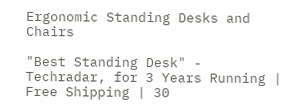Ergonomic Standing Desks and Chairs

"Best Standing Desk" - Techradar, for 3 Years Running | Free Shipping | 30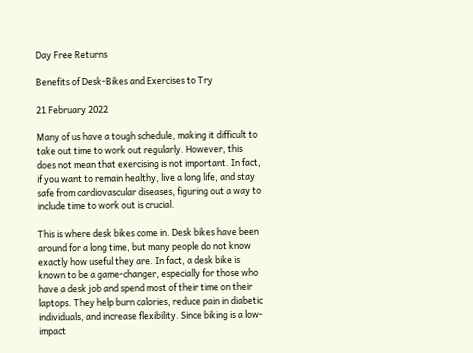Day Free Returns

Benefits of Desk-Bikes and Exercises to Try

21 February 2022

Many of us have a tough schedule, making it difficult to take out time to work out regularly. However, this does not mean that exercising is not important. In fact, if you want to remain healthy, live a long life, and stay safe from cardiovascular diseases, figuring out a way to include time to work out is crucial.

This is where desk bikes come in. Desk bikes have been around for a long time, but many people do not know exactly how useful they are. In fact, a desk bike is known to be a game-changer, especially for those who have a desk job and spend most of their time on their laptops. They help burn calories, reduce pain in diabetic individuals, and increase flexibility. Since biking is a low-impact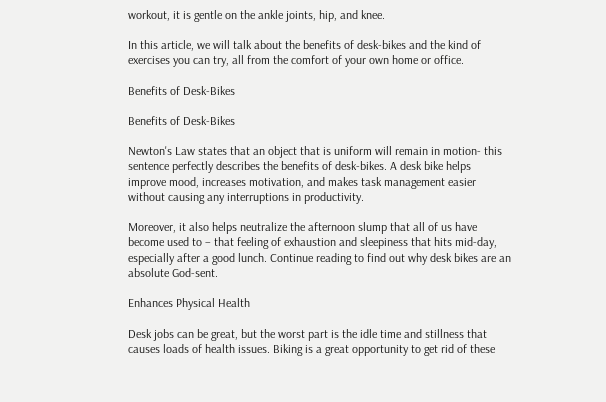workout, it is gentle on the ankle joints, hip, and knee.

In this article, we will talk about the benefits of desk-bikes and the kind of exercises you can try, all from the comfort of your own home or office.

Benefits of Desk-Bikes

Benefits of Desk-Bikes

Newton's Law states that an object that is uniform will remain in motion- this sentence perfectly describes the benefits of desk-bikes. A desk bike helps improve mood, increases motivation, and makes task management easier without causing any interruptions in productivity.

Moreover, it also helps neutralize the afternoon slump that all of us have become used to – that feeling of exhaustion and sleepiness that hits mid-day, especially after a good lunch. Continue reading to find out why desk bikes are an absolute God-sent.

Enhances Physical Health

Desk jobs can be great, but the worst part is the idle time and stillness that causes loads of health issues. Biking is a great opportunity to get rid of these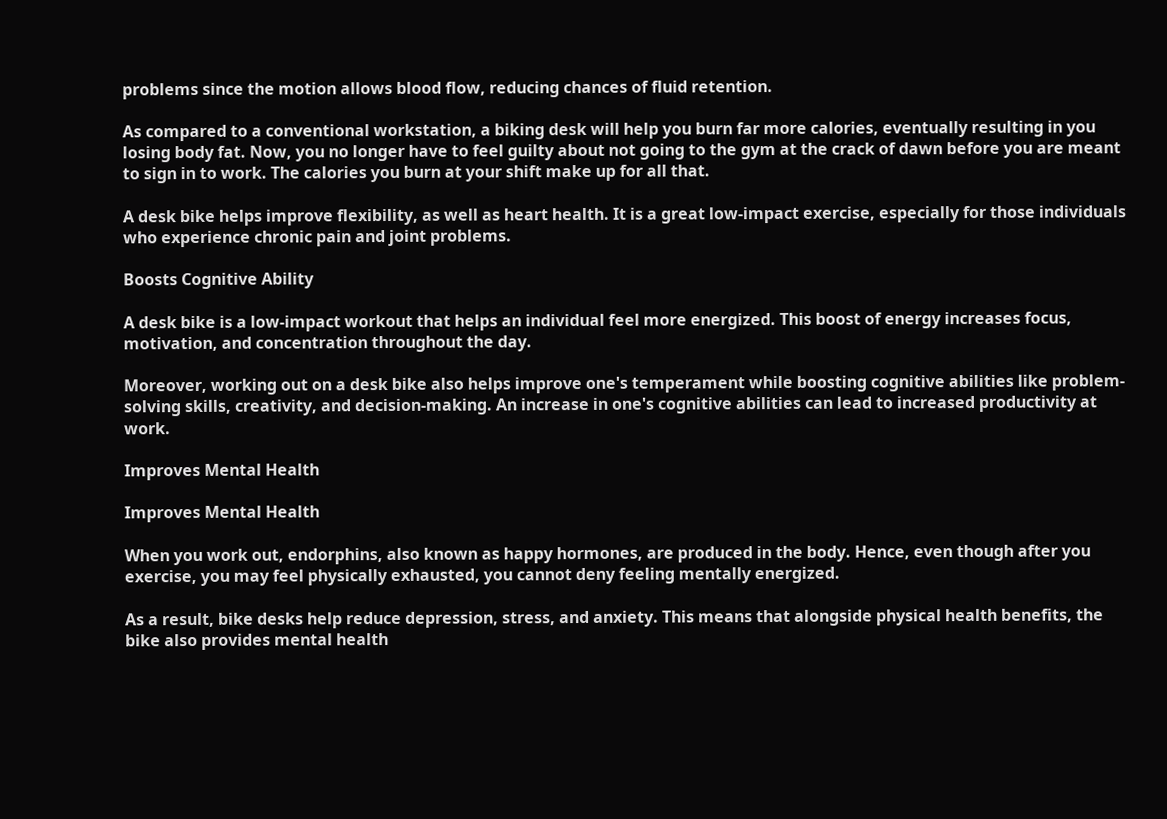problems since the motion allows blood flow, reducing chances of fluid retention.

As compared to a conventional workstation, a biking desk will help you burn far more calories, eventually resulting in you losing body fat. Now, you no longer have to feel guilty about not going to the gym at the crack of dawn before you are meant to sign in to work. The calories you burn at your shift make up for all that.

A desk bike helps improve flexibility, as well as heart health. It is a great low-impact exercise, especially for those individuals who experience chronic pain and joint problems.

Boosts Cognitive Ability

A desk bike is a low-impact workout that helps an individual feel more energized. This boost of energy increases focus, motivation, and concentration throughout the day.

Moreover, working out on a desk bike also helps improve one's temperament while boosting cognitive abilities like problem-solving skills, creativity, and decision-making. An increase in one's cognitive abilities can lead to increased productivity at work.

Improves Mental Health

Improves Mental Health

When you work out, endorphins, also known as happy hormones, are produced in the body. Hence, even though after you exercise, you may feel physically exhausted, you cannot deny feeling mentally energized.

As a result, bike desks help reduce depression, stress, and anxiety. This means that alongside physical health benefits, the bike also provides mental health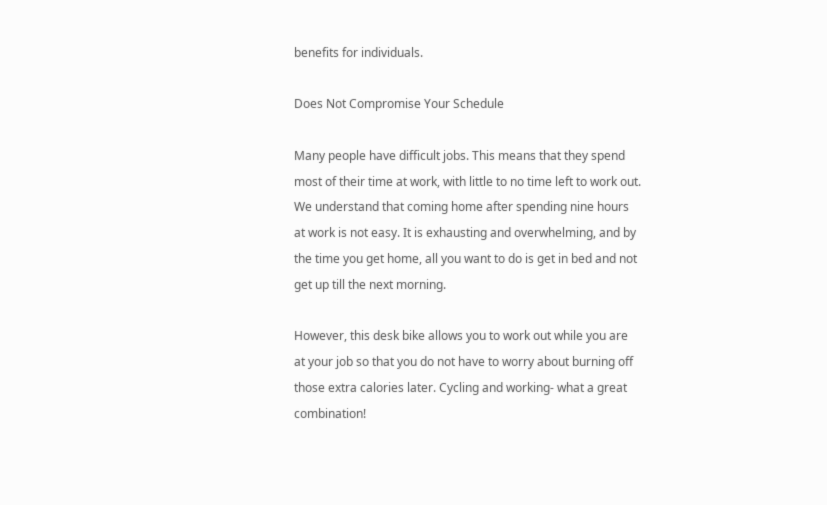benefits for individuals.

Does Not Compromise Your Schedule

Many people have difficult jobs. This means that they spend most of their time at work, with little to no time left to work out. We understand that coming home after spending nine hours at work is not easy. It is exhausting and overwhelming, and by the time you get home, all you want to do is get in bed and not get up till the next morning.

However, this desk bike allows you to work out while you are at your job so that you do not have to worry about burning off those extra calories later. Cycling and working- what a great combination!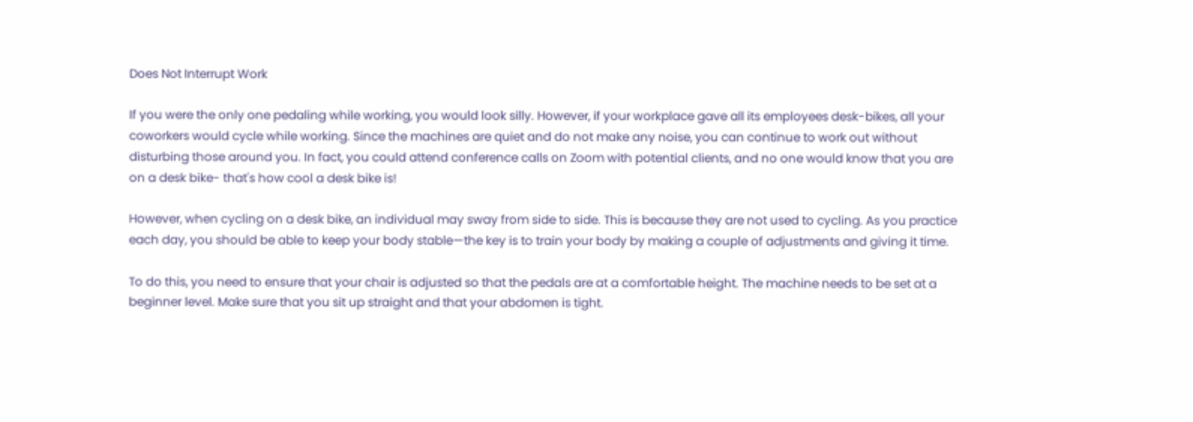Does Not Interrupt Work

If you were the only one pedaling while working, you would look silly. However, if your workplace gave all its employees desk-bikes, all your coworkers would cycle while working. Since the machines are quiet and do not make any noise, you can continue to work out without disturbing those around you. In fact, you could attend conference calls on Zoom with potential clients, and no one would know that you are on a desk bike- that's how cool a desk bike is!

However, when cycling on a desk bike, an individual may sway from side to side. This is because they are not used to cycling. As you practice each day, you should be able to keep your body stable—the key is to train your body by making a couple of adjustments and giving it time.

To do this, you need to ensure that your chair is adjusted so that the pedals are at a comfortable height. The machine needs to be set at a beginner level. Make sure that you sit up straight and that your abdomen is tight.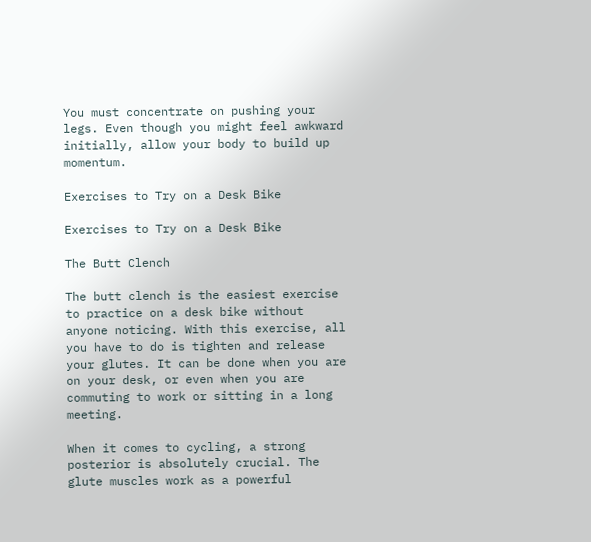You must concentrate on pushing your legs. Even though you might feel awkward initially, allow your body to build up momentum.

Exercises to Try on a Desk Bike

Exercises to Try on a Desk Bike

The Butt Clench

The butt clench is the easiest exercise to practice on a desk bike without anyone noticing. With this exercise, all you have to do is tighten and release your glutes. It can be done when you are on your desk, or even when you are commuting to work or sitting in a long meeting.

When it comes to cycling, a strong posterior is absolutely crucial. The glute muscles work as a powerful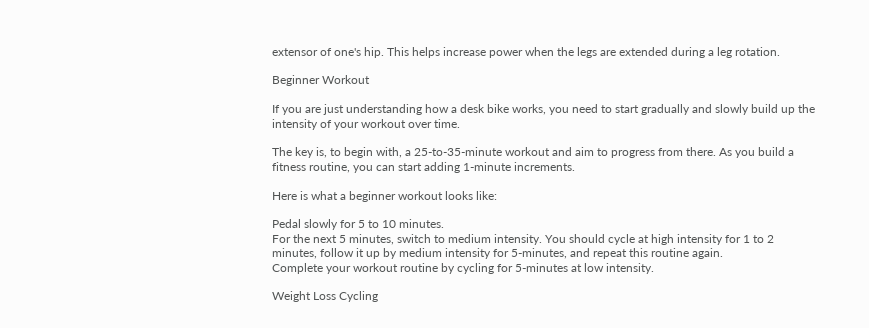extensor of one's hip. This helps increase power when the legs are extended during a leg rotation.

Beginner Workout

If you are just understanding how a desk bike works, you need to start gradually and slowly build up the intensity of your workout over time.

The key is, to begin with, a 25-to-35-minute workout and aim to progress from there. As you build a fitness routine, you can start adding 1-minute increments.

Here is what a beginner workout looks like:

Pedal slowly for 5 to 10 minutes.
For the next 5 minutes, switch to medium intensity. You should cycle at high intensity for 1 to 2 minutes, follow it up by medium intensity for 5-minutes, and repeat this routine again.
Complete your workout routine by cycling for 5-minutes at low intensity.

Weight Loss Cycling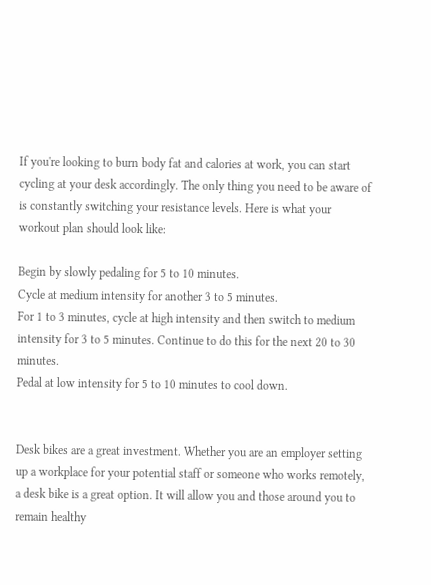If you're looking to burn body fat and calories at work, you can start cycling at your desk accordingly. The only thing you need to be aware of is constantly switching your resistance levels. Here is what your workout plan should look like:

Begin by slowly pedaling for 5 to 10 minutes.
Cycle at medium intensity for another 3 to 5 minutes.
For 1 to 3 minutes, cycle at high intensity and then switch to medium intensity for 3 to 5 minutes. Continue to do this for the next 20 to 30 minutes.
Pedal at low intensity for 5 to 10 minutes to cool down.


Desk bikes are a great investment. Whether you are an employer setting up a workplace for your potential staff or someone who works remotely, a desk bike is a great option. It will allow you and those around you to remain healthy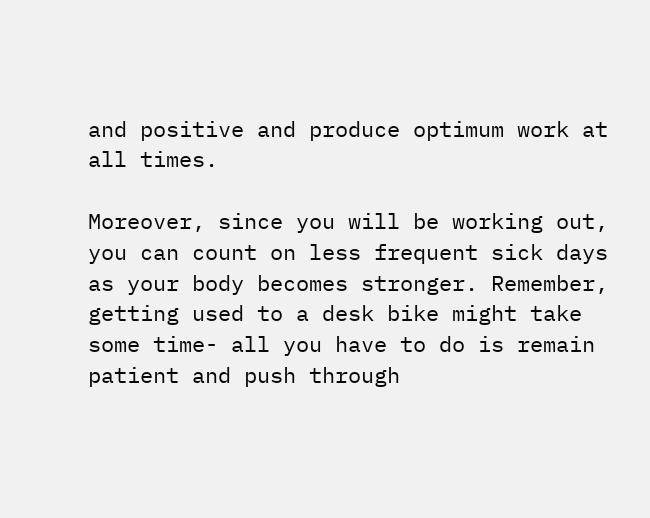and positive and produce optimum work at all times.

Moreover, since you will be working out, you can count on less frequent sick days as your body becomes stronger. Remember, getting used to a desk bike might take some time- all you have to do is remain patient and push through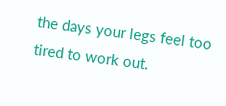the days your legs feel too tired to work out.